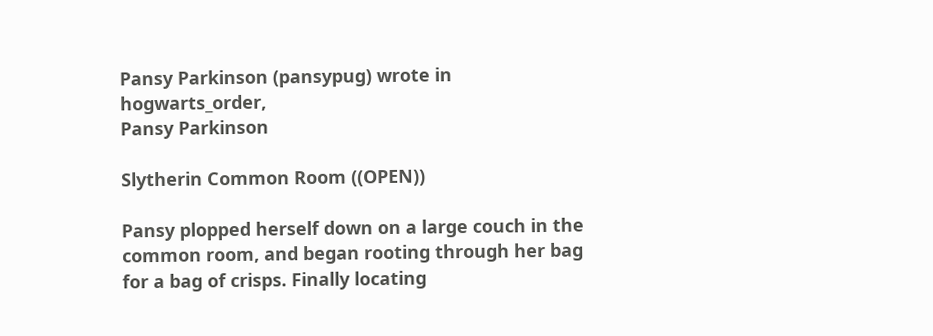Pansy Parkinson (pansypug) wrote in hogwarts_order,
Pansy Parkinson

Slytherin Common Room ((OPEN))

Pansy plopped herself down on a large couch in the common room, and began rooting through her bag for a bag of crisps. Finally locating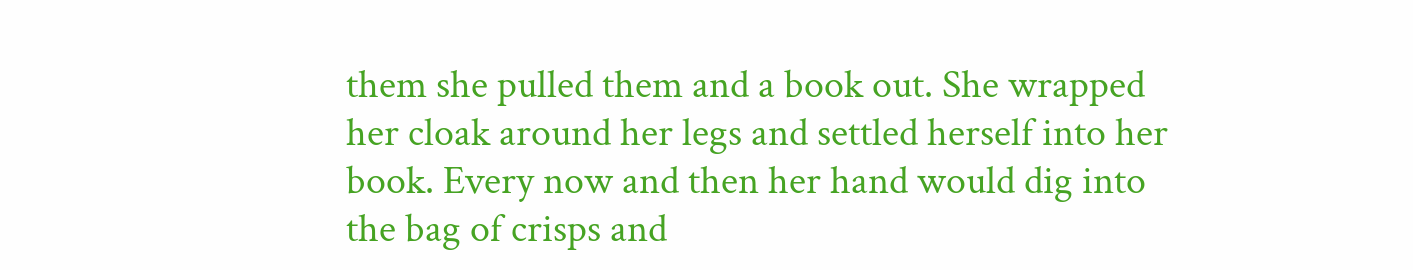them she pulled them and a book out. She wrapped her cloak around her legs and settled herself into her book. Every now and then her hand would dig into the bag of crisps and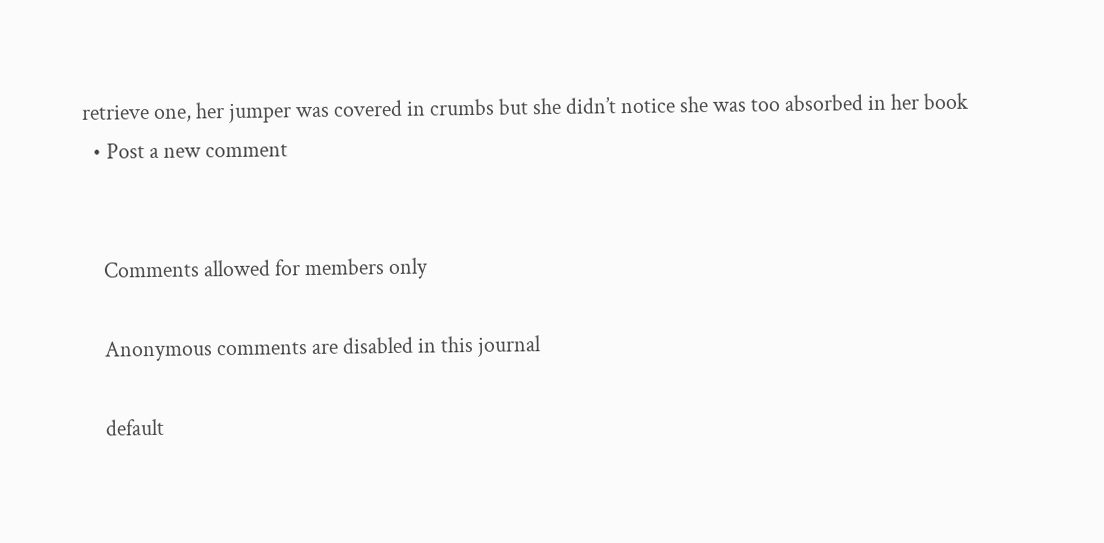retrieve one, her jumper was covered in crumbs but she didn’t notice she was too absorbed in her book
  • Post a new comment


    Comments allowed for members only

    Anonymous comments are disabled in this journal

    default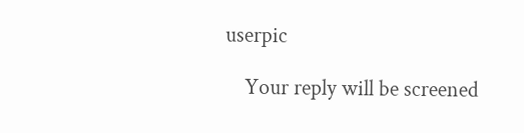userpic

    Your reply will be screened